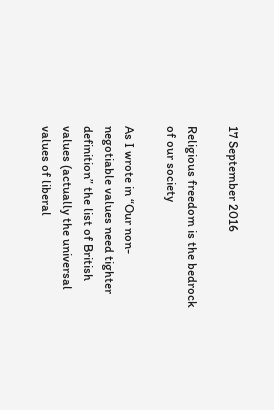17 September 2016

Religious freedom is the bedrock of our society

As I wrote in “Our non-negotiable values need tighter definition” the list of British values (actually the universal values of liberal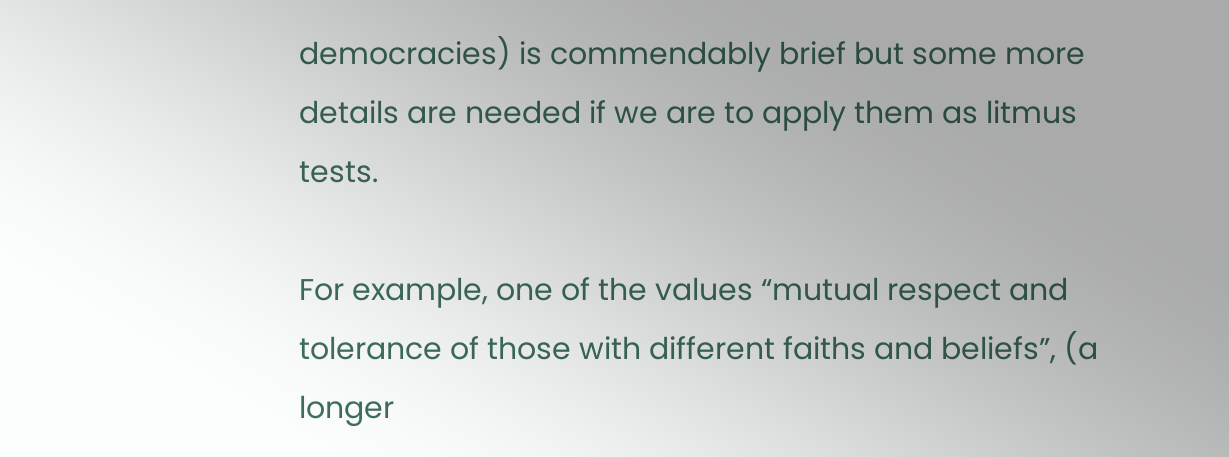democracies) is commendably brief but some more details are needed if we are to apply them as litmus tests.

For example, one of the values “mutual respect and tolerance of those with different faiths and beliefs”, (a longer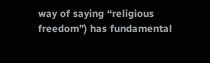way of saying “religious freedom”) has fundamental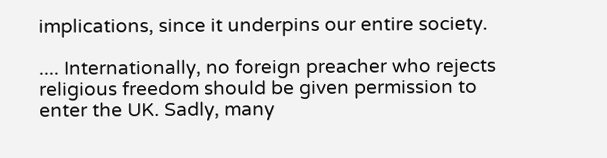implications, since it underpins our entire society.

.... Internationally, no foreign preacher who rejects religious freedom should be given permission to enter the UK. Sadly, many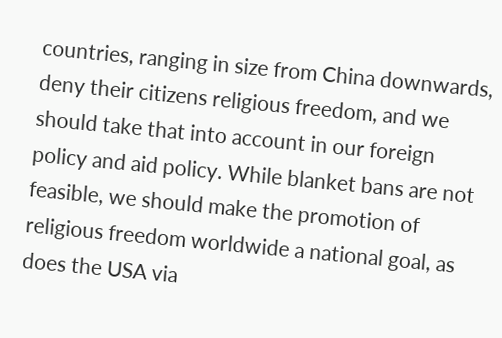countries, ranging in size from China downwards, deny their citizens religious freedom, and we should take that into account in our foreign policy and aid policy. While blanket bans are not feasible, we should make the promotion of religious freedom worldwide a national goal, as does the USA via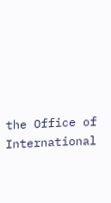the Office of International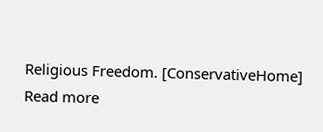Religious Freedom. [ConservativeHome] Read more